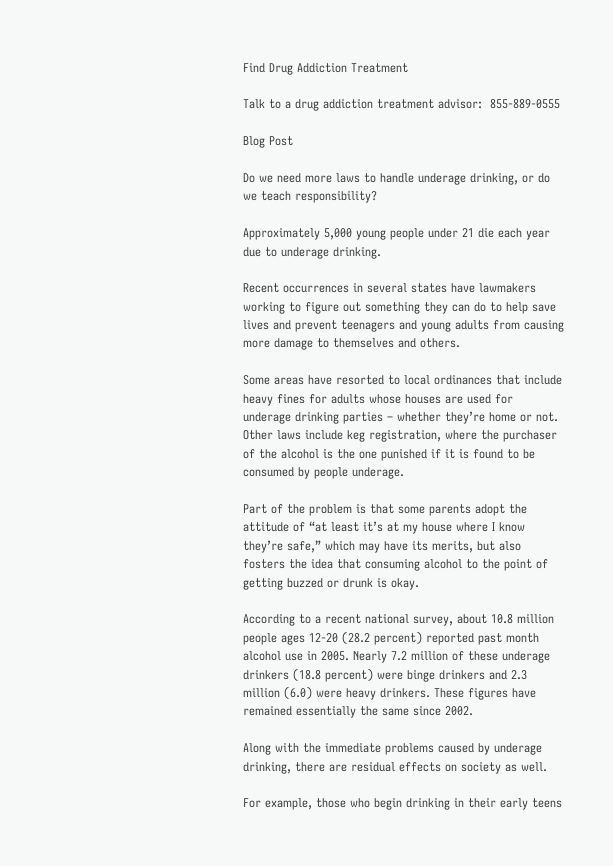Find Drug Addiction Treatment

Talk to a drug addiction treatment advisor:  855-889-0555

Blog Post

Do we need more laws to handle underage drinking, or do we teach responsibility?

Approximately 5,000 young people under 21 die each year due to underage drinking.

Recent occurrences in several states have lawmakers working to figure out something they can do to help save lives and prevent teenagers and young adults from causing more damage to themselves and others.

Some areas have resorted to local ordinances that include heavy fines for adults whose houses are used for underage drinking parties – whether they’re home or not. Other laws include keg registration, where the purchaser of the alcohol is the one punished if it is found to be consumed by people underage.

Part of the problem is that some parents adopt the attitude of “at least it’s at my house where I know they’re safe,” which may have its merits, but also fosters the idea that consuming alcohol to the point of getting buzzed or drunk is okay.

According to a recent national survey, about 10.8 million people ages 12-20 (28.2 percent) reported past month alcohol use in 2005. Nearly 7.2 million of these underage drinkers (18.8 percent) were binge drinkers and 2.3 million (6.0) were heavy drinkers. These figures have remained essentially the same since 2002.

Along with the immediate problems caused by underage drinking, there are residual effects on society as well.

For example, those who begin drinking in their early teens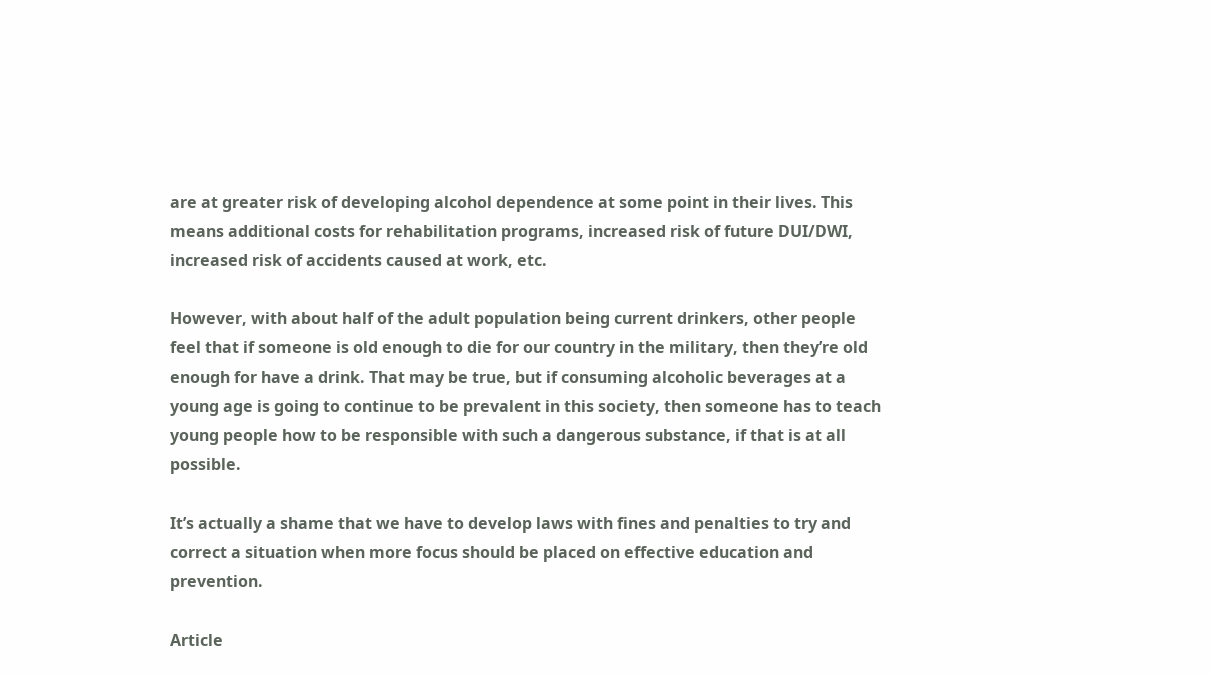are at greater risk of developing alcohol dependence at some point in their lives. This means additional costs for rehabilitation programs, increased risk of future DUI/DWI, increased risk of accidents caused at work, etc.

However, with about half of the adult population being current drinkers, other people feel that if someone is old enough to die for our country in the military, then they’re old enough for have a drink. That may be true, but if consuming alcoholic beverages at a young age is going to continue to be prevalent in this society, then someone has to teach young people how to be responsible with such a dangerous substance, if that is at all possible.

It’s actually a shame that we have to develop laws with fines and penalties to try and correct a situation when more focus should be placed on effective education and prevention.

Article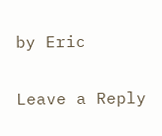by Eric

Leave a Reply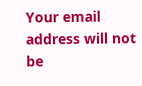Your email address will not be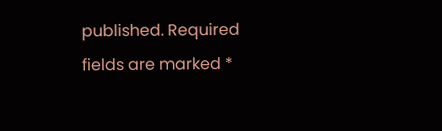published. Required fields are marked *